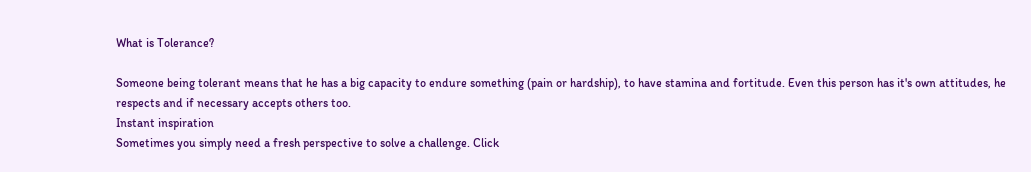What is Tolerance?

Someone being tolerant means that he has a big capacity to endure something (pain or hardship), to have stamina and fortitude. Even this person has it's own attitudes, he respects and if necessary accepts others too.
Instant inspiration
Sometimes you simply need a fresh perspective to solve a challenge. Click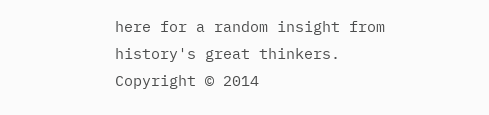here for a random insight from history's great thinkers.
Copyright © 2014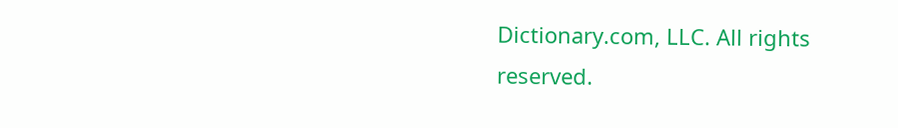Dictionary.com, LLC. All rights reserved.